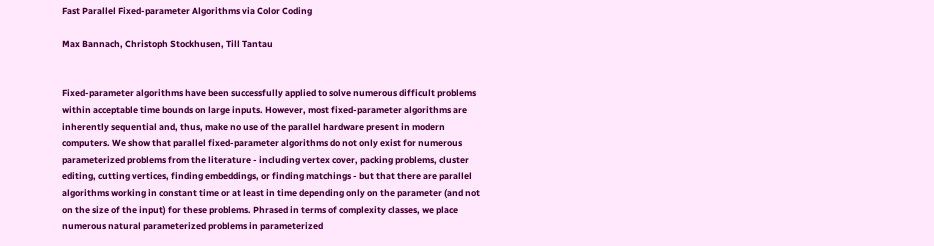Fast Parallel Fixed-parameter Algorithms via Color Coding

Max Bannach, Christoph Stockhusen, Till Tantau


Fixed-parameter algorithms have been successfully applied to solve numerous difficult problems within acceptable time bounds on large inputs. However, most fixed-parameter algorithms are inherently sequential and, thus, make no use of the parallel hardware present in modern computers. We show that parallel fixed-parameter algorithms do not only exist for numerous parameterized problems from the literature - including vertex cover, packing problems, cluster editing, cutting vertices, finding embeddings, or finding matchings - but that there are parallel algorithms working in constant time or at least in time depending only on the parameter (and not on the size of the input) for these problems. Phrased in terms of complexity classes, we place numerous natural parameterized problems in parameterized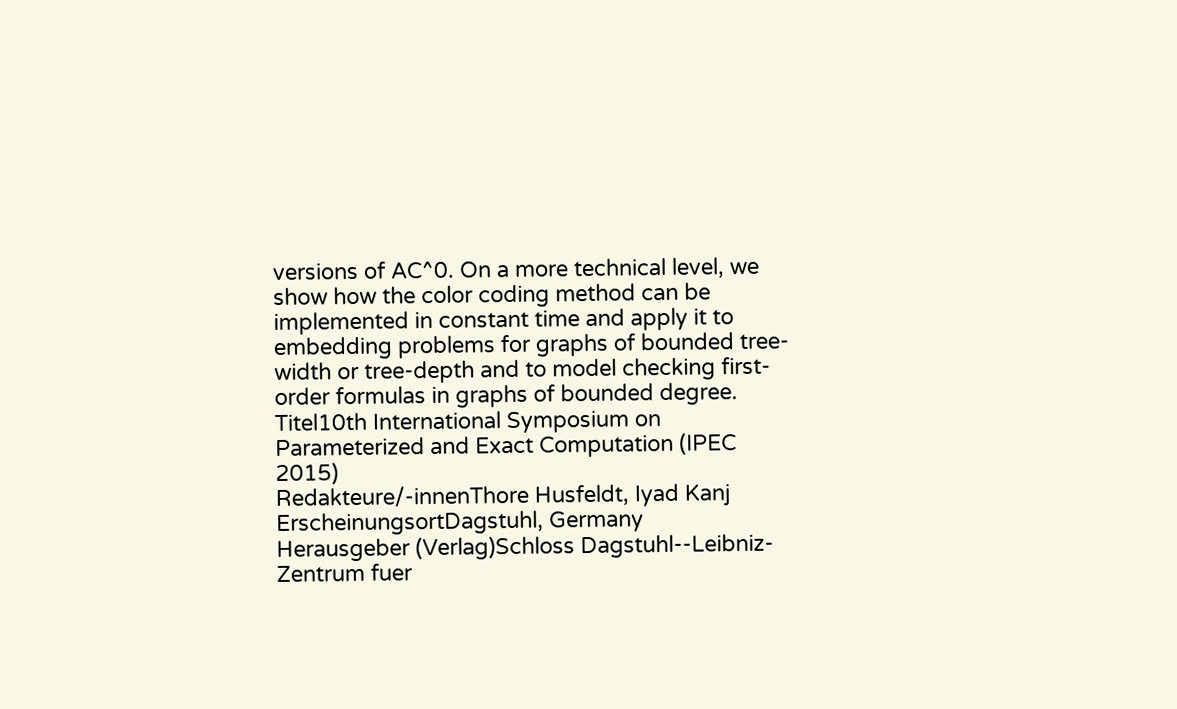versions of AC^0. On a more technical level, we show how the color coding method can be implemented in constant time and apply it to embedding problems for graphs of bounded tree-width or tree-depth and to model checking first-order formulas in graphs of bounded degree.
Titel10th International Symposium on Parameterized and Exact Computation (IPEC 2015)
Redakteure/-innenThore Husfeldt, Iyad Kanj
ErscheinungsortDagstuhl, Germany
Herausgeber (Verlag)Schloss Dagstuhl--Leibniz-Zentrum fuer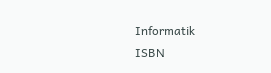Informatik
ISBN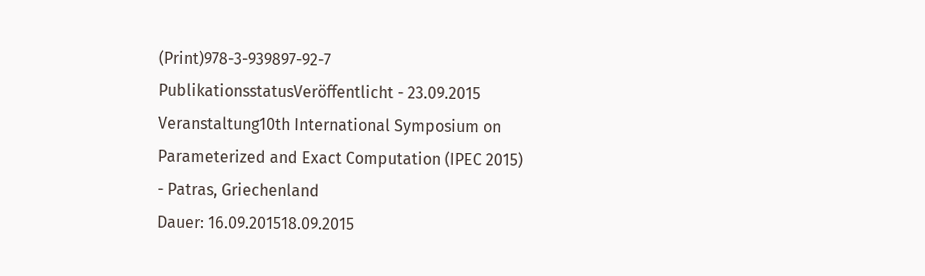(Print)978-3-939897-92-7
PublikationsstatusVeröffentlicht - 23.09.2015
Veranstaltung10th International Symposium on Parameterized and Exact Computation (IPEC 2015)
- Patras, Griechenland
Dauer: 16.09.201518.09.2015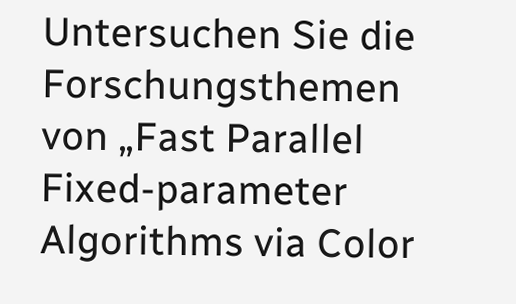Untersuchen Sie die Forschungsthemen von „Fast Parallel Fixed-parameter Algorithms via Color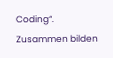Coding“. Zusammen bilden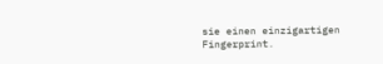sie einen einzigartigen Fingerprint.